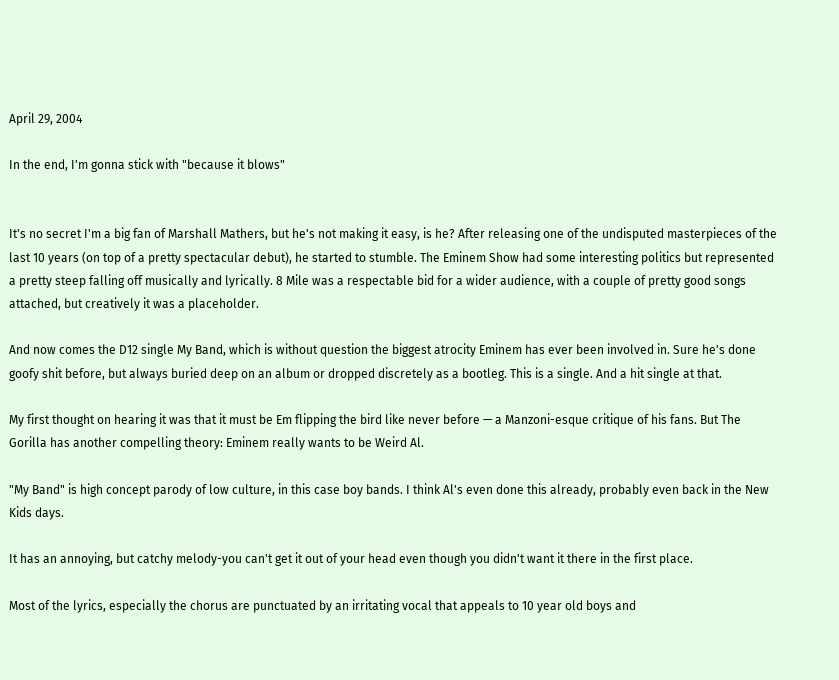April 29, 2004

In the end, I'm gonna stick with "because it blows"


It's no secret I'm a big fan of Marshall Mathers, but he's not making it easy, is he? After releasing one of the undisputed masterpieces of the last 10 years (on top of a pretty spectacular debut), he started to stumble. The Eminem Show had some interesting politics but represented a pretty steep falling off musically and lyrically. 8 Mile was a respectable bid for a wider audience, with a couple of pretty good songs attached, but creatively it was a placeholder.

And now comes the D12 single My Band, which is without question the biggest atrocity Eminem has ever been involved in. Sure he's done goofy shit before, but always buried deep on an album or dropped discretely as a bootleg. This is a single. And a hit single at that.

My first thought on hearing it was that it must be Em flipping the bird like never before — a Manzoni-esque critique of his fans. But The Gorilla has another compelling theory: Eminem really wants to be Weird Al.

"My Band" is high concept parody of low culture, in this case boy bands. I think Al's even done this already, probably even back in the New Kids days.

It has an annoying, but catchy melody-you can't get it out of your head even though you didn't want it there in the first place.

Most of the lyrics, especially the chorus are punctuated by an irritating vocal that appeals to 10 year old boys and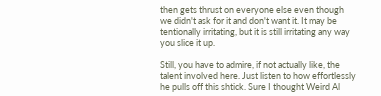then gets thrust on everyone else even though we didn't ask for it and don't want it. It may be tentionally irritating, but it is still irritating any way you slice it up.

Still, you have to admire, if not actually like, the talent involved here. Just listen to how effortlessly he pulls off this shtick. Sure I thought Weird Al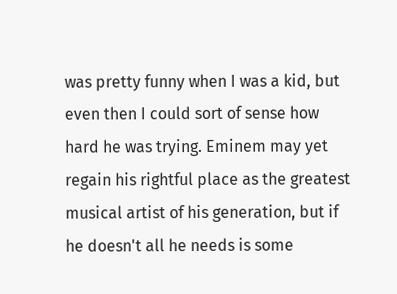was pretty funny when I was a kid, but even then I could sort of sense how hard he was trying. Eminem may yet regain his rightful place as the greatest musical artist of his generation, but if he doesn't all he needs is some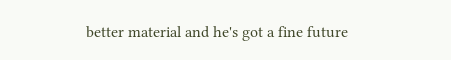better material and he's got a fine future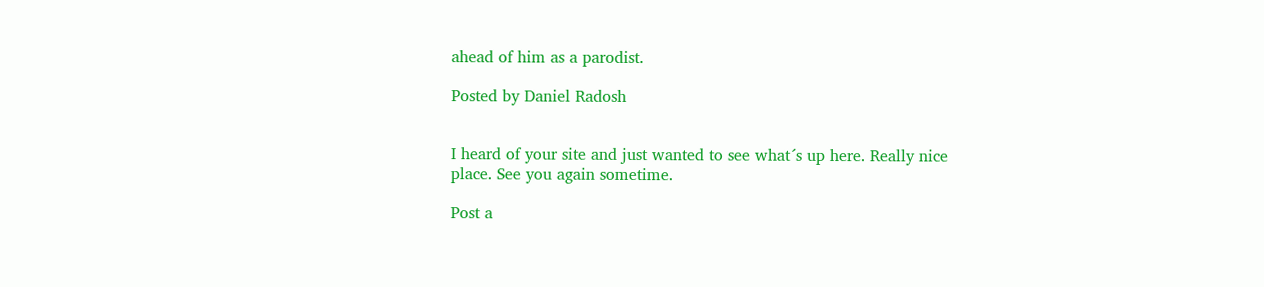ahead of him as a parodist.

Posted by Daniel Radosh


I heard of your site and just wanted to see what´s up here. Really nice place. See you again sometime.

Post a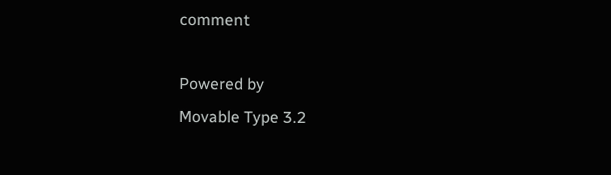comment

Powered by
Movable Type 3.2